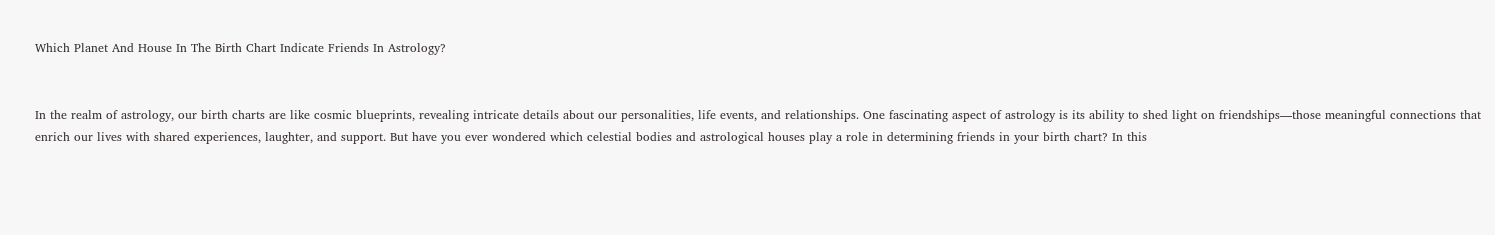Which Planet And House In The Birth Chart Indicate Friends In Astrology?


In the realm of astrology, our birth charts are like cosmic blueprints, revealing intricate details about our personalities, life events, and relationships. One fascinating aspect of astrology is its ability to shed light on friendships—those meaningful connections that enrich our lives with shared experiences, laughter, and support. But have you ever wondered which celestial bodies and astrological houses play a role in determining friends in your birth chart? In this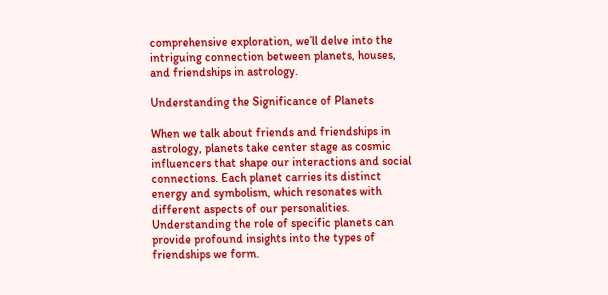comprehensive exploration, we’ll delve into the intriguing connection between planets, houses, and friendships in astrology.

Understanding the Significance of Planets

When we talk about friends and friendships in astrology, planets take center stage as cosmic influencers that shape our interactions and social connections. Each planet carries its distinct energy and symbolism, which resonates with different aspects of our personalities. Understanding the role of specific planets can provide profound insights into the types of friendships we form.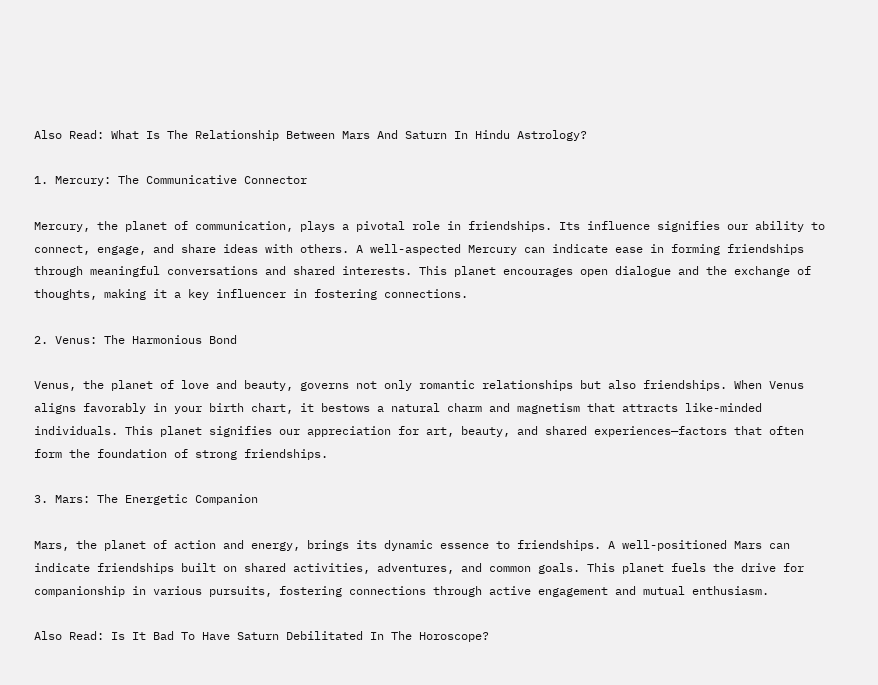Also Read: What Is The Relationship Between Mars And Saturn In Hindu Astrology?

1. Mercury: The Communicative Connector

Mercury, the planet of communication, plays a pivotal role in friendships. Its influence signifies our ability to connect, engage, and share ideas with others. A well-aspected Mercury can indicate ease in forming friendships through meaningful conversations and shared interests. This planet encourages open dialogue and the exchange of thoughts, making it a key influencer in fostering connections.

2. Venus: The Harmonious Bond

Venus, the planet of love and beauty, governs not only romantic relationships but also friendships. When Venus aligns favorably in your birth chart, it bestows a natural charm and magnetism that attracts like-minded individuals. This planet signifies our appreciation for art, beauty, and shared experiences—factors that often form the foundation of strong friendships.

3. Mars: The Energetic Companion

Mars, the planet of action and energy, brings its dynamic essence to friendships. A well-positioned Mars can indicate friendships built on shared activities, adventures, and common goals. This planet fuels the drive for companionship in various pursuits, fostering connections through active engagement and mutual enthusiasm.

Also Read: Is It Bad To Have Saturn Debilitated In The Horoscope?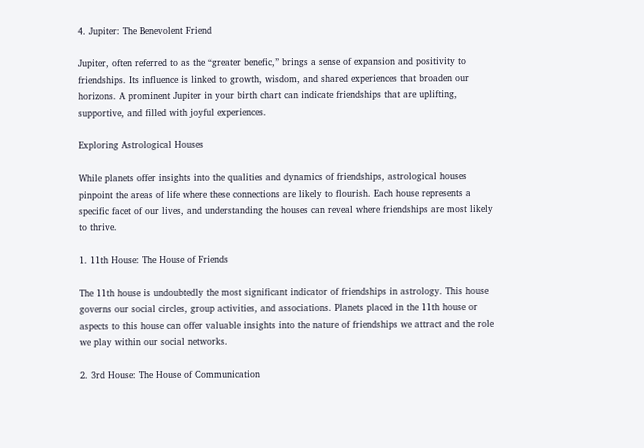4. Jupiter: The Benevolent Friend

Jupiter, often referred to as the “greater benefic,” brings a sense of expansion and positivity to friendships. Its influence is linked to growth, wisdom, and shared experiences that broaden our horizons. A prominent Jupiter in your birth chart can indicate friendships that are uplifting, supportive, and filled with joyful experiences.

Exploring Astrological Houses

While planets offer insights into the qualities and dynamics of friendships, astrological houses pinpoint the areas of life where these connections are likely to flourish. Each house represents a specific facet of our lives, and understanding the houses can reveal where friendships are most likely to thrive.

1. 11th House: The House of Friends

The 11th house is undoubtedly the most significant indicator of friendships in astrology. This house governs our social circles, group activities, and associations. Planets placed in the 11th house or aspects to this house can offer valuable insights into the nature of friendships we attract and the role we play within our social networks.

2. 3rd House: The House of Communication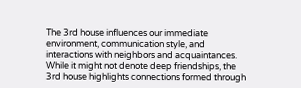The 3rd house influences our immediate environment, communication style, and interactions with neighbors and acquaintances. While it might not denote deep friendships, the 3rd house highlights connections formed through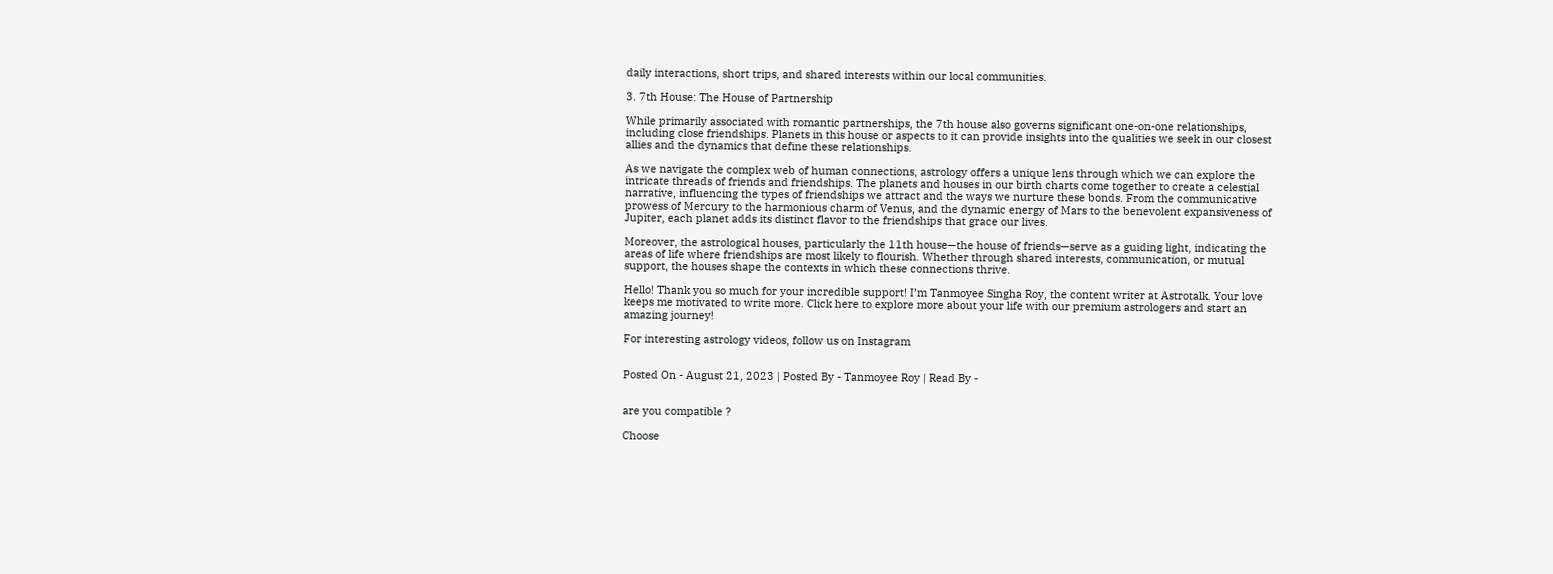daily interactions, short trips, and shared interests within our local communities.

3. 7th House: The House of Partnership

While primarily associated with romantic partnerships, the 7th house also governs significant one-on-one relationships, including close friendships. Planets in this house or aspects to it can provide insights into the qualities we seek in our closest allies and the dynamics that define these relationships.

As we navigate the complex web of human connections, astrology offers a unique lens through which we can explore the intricate threads of friends and friendships. The planets and houses in our birth charts come together to create a celestial narrative, influencing the types of friendships we attract and the ways we nurture these bonds. From the communicative prowess of Mercury to the harmonious charm of Venus, and the dynamic energy of Mars to the benevolent expansiveness of Jupiter, each planet adds its distinct flavor to the friendships that grace our lives.

Moreover, the astrological houses, particularly the 11th house—the house of friends—serve as a guiding light, indicating the areas of life where friendships are most likely to flourish. Whether through shared interests, communication, or mutual support, the houses shape the contexts in which these connections thrive.

Hello! Thank you so much for your incredible support! I’m Tanmoyee Singha Roy, the content writer at Astrotalk. Your love keeps me motivated to write more. Click here to explore more about your life with our premium astrologers and start an amazing journey!

For interesting astrology videos, follow us on Instagram


Posted On - August 21, 2023 | Posted By - Tanmoyee Roy | Read By -


are you compatible ?

Choose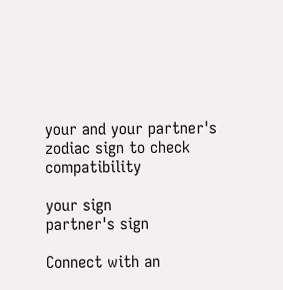your and your partner's zodiac sign to check compatibility

your sign
partner's sign

Connect with an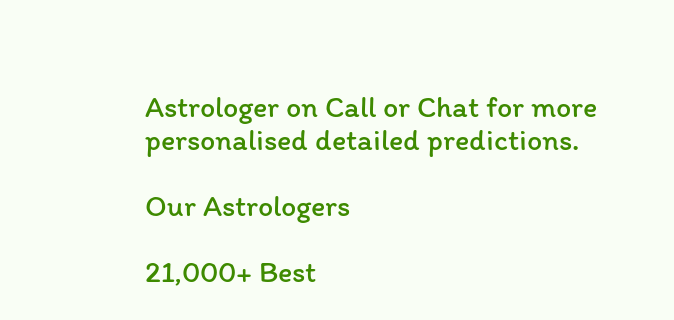Astrologer on Call or Chat for more personalised detailed predictions.

Our Astrologers

21,000+ Best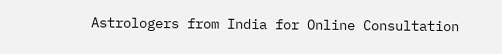Astrologers from India for Online Consultation